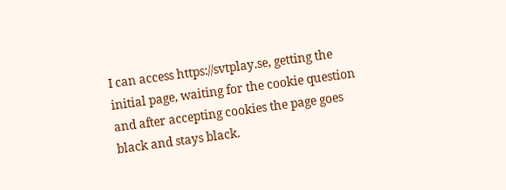I can access https://svtplay.se, getting the initial page, waiting for the cookie question and after accepting cookies the page goes black and stays black.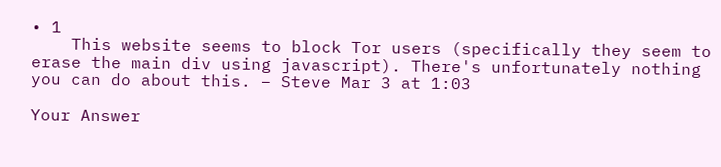• 1
    This website seems to block Tor users (specifically they seem to erase the main div using javascript). There's unfortunately nothing you can do about this. – Steve Mar 3 at 1:03

Your Answer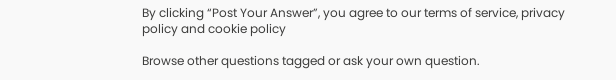By clicking “Post Your Answer”, you agree to our terms of service, privacy policy and cookie policy

Browse other questions tagged or ask your own question.